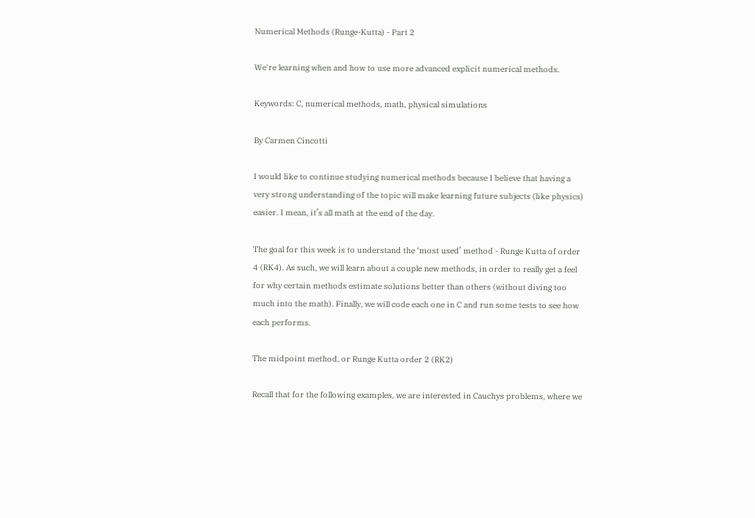Numerical Methods (Runge-Kutta) - Part 2

We're learning when and how to use more advanced explicit numerical methods.

Keywords: C, numerical methods, math, physical simulations

By Carmen Cincotti

I would like to continue studying numerical methods because I believe that having a very strong understanding of the topic will make learning future subjects (like physics) easier. I mean, it’s all math at the end of the day.

The goal for this week is to understand the ‘most used’ method - Runge Kutta of order 4 (RK4). As such, we will learn about a couple new methods, in order to really get a feel for why certain methods estimate solutions better than others (without diving too much into the math). Finally, we will code each one in C and run some tests to see how each performs.

The midpoint method, or Runge Kutta order 2 (RK2)

Recall that for the following examples, we are interested in Cauchys problems, where we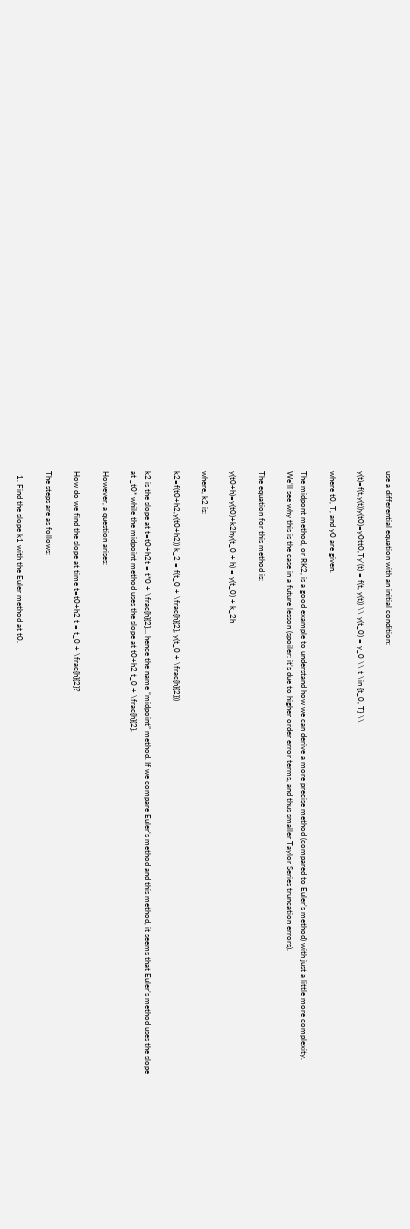use a differential equation with an initial condition:

y(t)=f(t,y(t))y(t0)=y0tt0,Ty'(t) = f(t, y(t)) \\ y(t_0) = y_0 \\ t \in {t_0, T} \\

where t0, T, and y0 are given.

The midpont method, or RK2, is a good example to understand how we can derive a more precise method (compared to Euler’s method) with just a little more complexity. We’ll see why this is the case in a future lesson (spoiler: it’s due to higher order error terms, and thus smaller Taylor Series truncation errors).

The equation for this method is:

y(t0+h)=y(t0)+k2hy(t_0 + h) = y(t_0) + k_2h

where, k2 is:

k2=f(t0+h2,y(t0+h2)) k_2 = f(t_0 + \frac{h}{2}, y(t_0 + \frac{h}{2}))

k2 is the slope at t=t0+h2t = t*0 + \frac{h}{2}… hence the name “midpoint” method. If we compare Euler’s method and this method, it seems that Euler’s method uses the slope at _t0* while the midpoint method uses the slope at t0+h2 t_0 + \frac{h}{2}.

However, a question arises:

How do we find the slope at time t=t0+h2 t = t_0 + \frac{h}{2}?

The steps are as follows:

  1. Find the slope k1 with the Euler method at t0.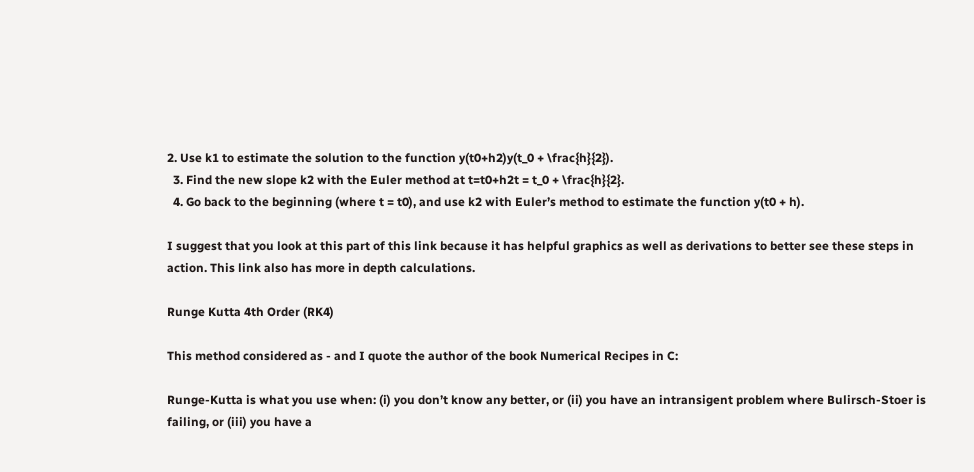2. Use k1 to estimate the solution to the function y(t0+h2)y(t_0 + \frac{h}{2}).
  3. Find the new slope k2 with the Euler method at t=t0+h2t = t_0 + \frac{h}{2}.
  4. Go back to the beginning (where t = t0), and use k2 with Euler’s method to estimate the function y(t0 + h).

I suggest that you look at this part of this link because it has helpful graphics as well as derivations to better see these steps in action. This link also has more in depth calculations.

Runge Kutta 4th Order (RK4)

This method considered as - and I quote the author of the book Numerical Recipes in C:

Runge-Kutta is what you use when: (i) you don’t know any better, or (ii) you have an intransigent problem where Bulirsch-Stoer is failing, or (iii) you have a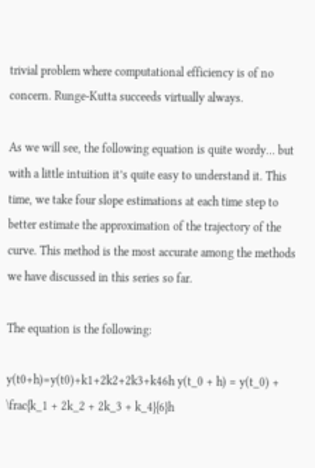trivial problem where computational efficiency is of no concern. Runge-Kutta succeeds virtually always.

As we will see, the following equation is quite wordy… but with a little intuition it’s quite easy to understand it. This time, we take four slope estimations at each time step to better estimate the approximation of the trajectory of the curve. This method is the most accurate among the methods we have discussed in this series so far.

The equation is the following:

y(t0+h)=y(t0)+k1+2k2+2k3+k46h y(t_0 + h) = y(t_0) + \frac{k_1 + 2k_2 + 2k_3 + k_4}{6}h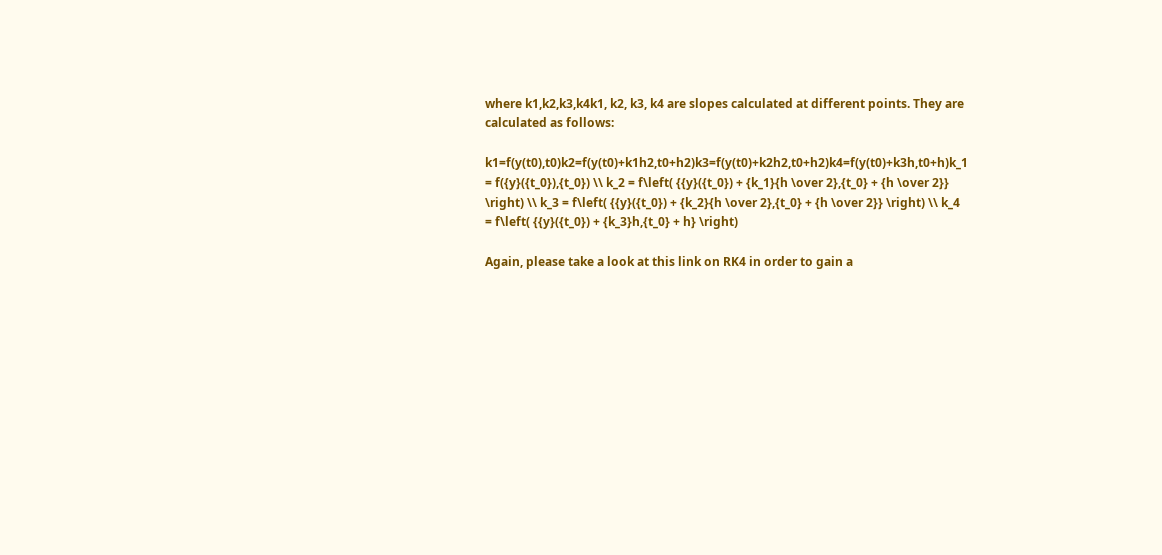where k1,k2,k3,k4k1, k2, k3, k4 are slopes calculated at different points. They are calculated as follows:

k1=f(y(t0),t0)k2=f(y(t0)+k1h2,t0+h2)k3=f(y(t0)+k2h2,t0+h2)k4=f(y(t0)+k3h,t0+h)k_1 = f({y}({t_0}),{t_0}) \\ k_2 = f\left( {{y}({t_0}) + {k_1}{h \over 2},{t_0} + {h \over 2}} \right) \\ k_3 = f\left( {{y}({t_0}) + {k_2}{h \over 2},{t_0} + {h \over 2}} \right) \\ k_4 = f\left( {{y}({t_0}) + {k_3}h,{t_0} + h} \right)

Again, please take a look at this link on RK4 in order to gain a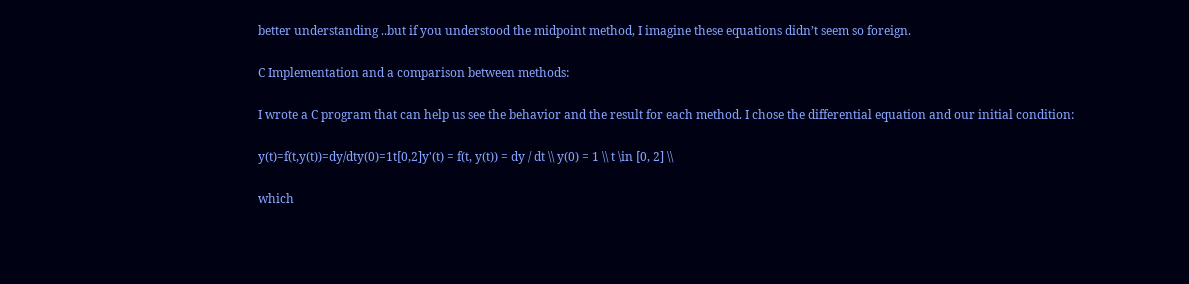better understanding ..but if you understood the midpoint method, I imagine these equations didn’t seem so foreign.

C Implementation and a comparison between methods:

I wrote a C program that can help us see the behavior and the result for each method. I chose the differential equation and our initial condition:

y(t)=f(t,y(t))=dy/dty(0)=1t[0,2]y'(t) = f(t, y(t)) = dy / dt \\ y(0) = 1 \\ t \in [0, 2] \\

which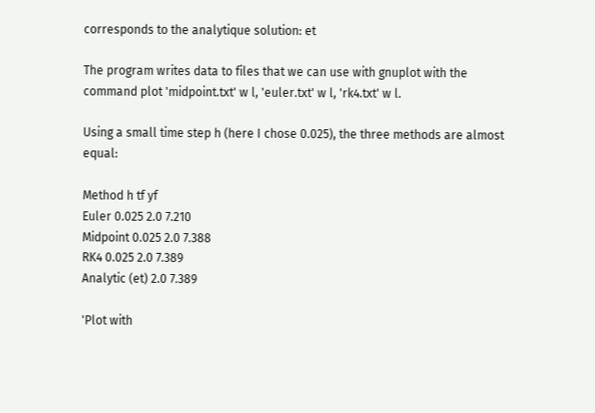corresponds to the analytique solution: et

The program writes data to files that we can use with gnuplot with the command plot 'midpoint.txt' w l, 'euler.txt' w l, 'rk4.txt' w l.

Using a small time step h (here I chose 0.025), the three methods are almost equal:

Method h tf yf
Euler 0.025 2.0 7.210
Midpoint 0.025 2.0 7.388
RK4 0.025 2.0 7.389
Analytic (et) 2.0 7.389

'Plot with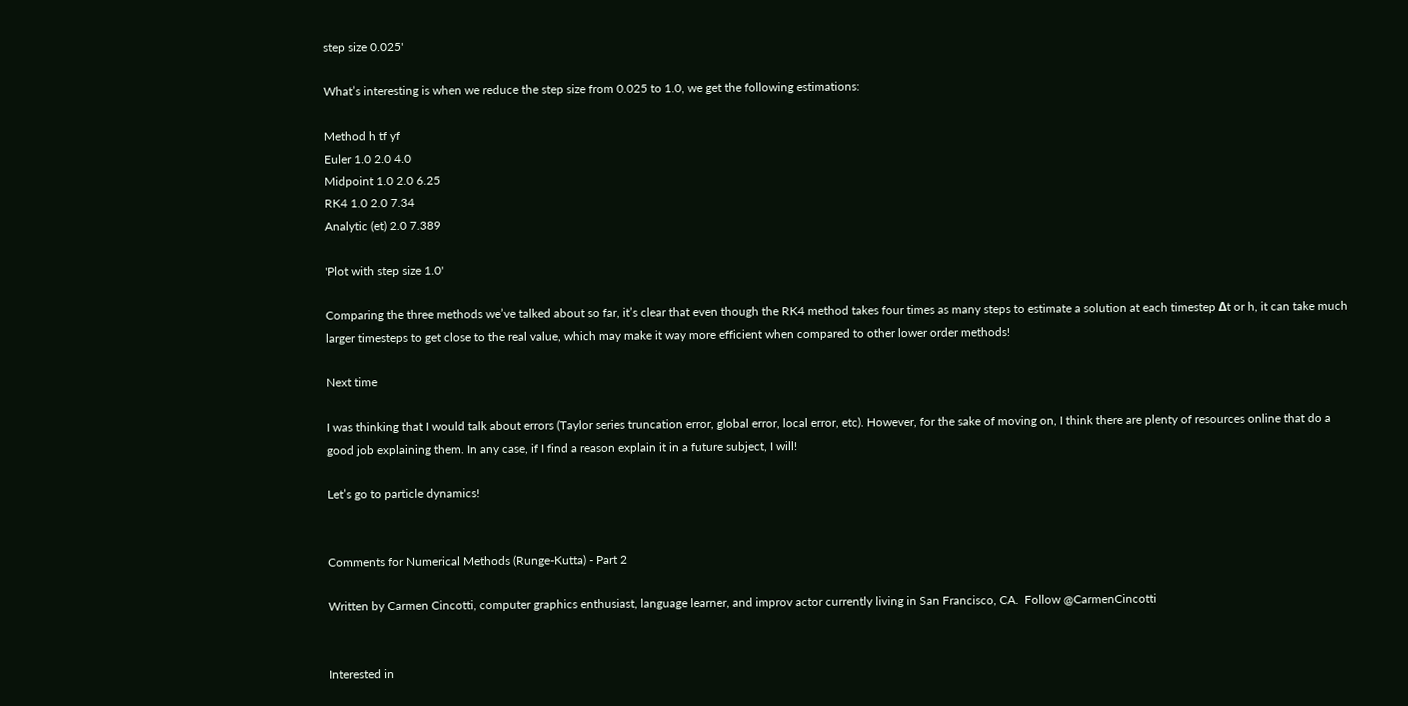step size 0.025'

What’s interesting is when we reduce the step size from 0.025 to 1.0, we get the following estimations:

Method h tf yf
Euler 1.0 2.0 4.0
Midpoint 1.0 2.0 6.25
RK4 1.0 2.0 7.34
Analytic (et) 2.0 7.389

'Plot with step size 1.0'

Comparing the three methods we’ve talked about so far, it’s clear that even though the RK4 method takes four times as many steps to estimate a solution at each timestep Δt or h, it can take much larger timesteps to get close to the real value, which may make it way more efficient when compared to other lower order methods!

Next time

I was thinking that I would talk about errors (Taylor series truncation error, global error, local error, etc). However, for the sake of moving on, I think there are plenty of resources online that do a good job explaining them. In any case, if I find a reason explain it in a future subject, I will!

Let’s go to particle dynamics!


Comments for Numerical Methods (Runge-Kutta) - Part 2

Written by Carmen Cincotti, computer graphics enthusiast, language learner, and improv actor currently living in San Francisco, CA.  Follow @CarmenCincotti


Interested in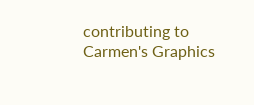contributing to Carmen's Graphics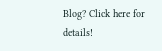Blog? Click here for details!